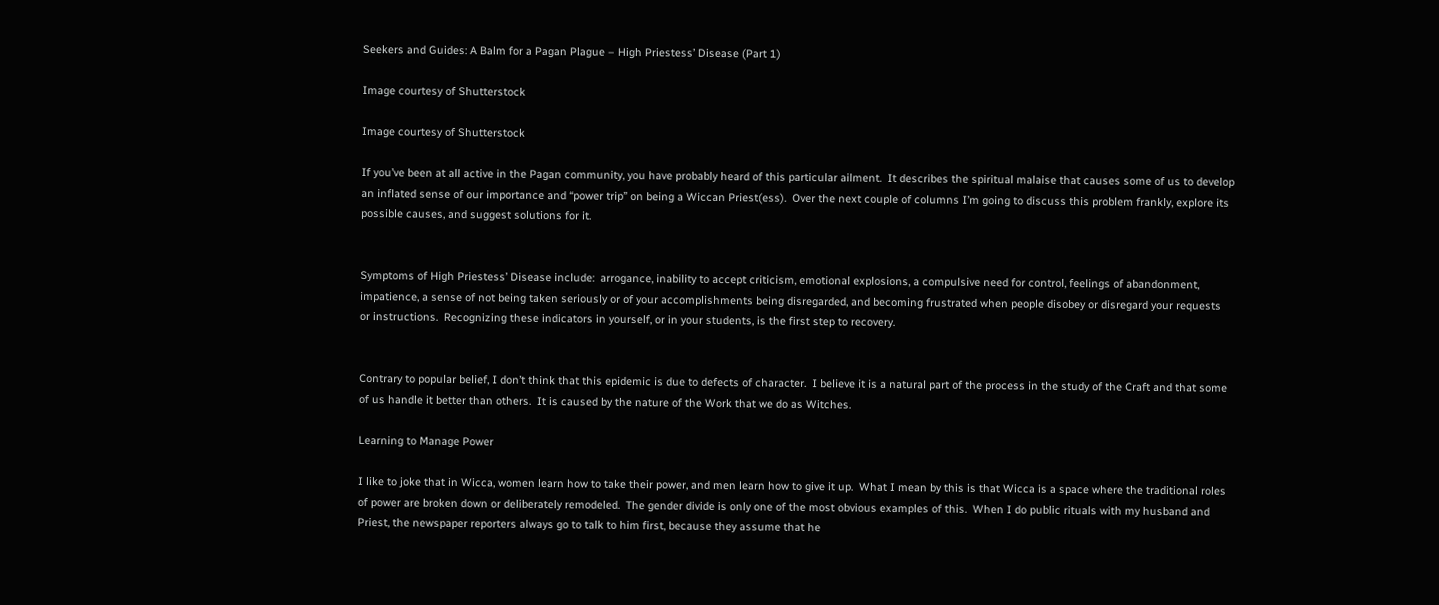Seekers and Guides: A Balm for a Pagan Plague – High Priestess’ Disease (Part 1)

Image courtesy of Shutterstock

Image courtesy of Shutterstock

If you’ve been at all active in the Pagan community, you have probably heard of this particular ailment.  It describes the spiritual malaise that causes some of us to develop an inflated sense of our importance and “power trip” on being a Wiccan Priest(ess).  Over the next couple of columns I’m going to discuss this problem frankly, explore its possible causes, and suggest solutions for it.


Symptoms of High Priestess’ Disease include:  arrogance, inability to accept criticism, emotional explosions, a compulsive need for control, feelings of abandonment, impatience, a sense of not being taken seriously or of your accomplishments being disregarded, and becoming frustrated when people disobey or disregard your requests or instructions.  Recognizing these indicators in yourself, or in your students, is the first step to recovery.


Contrary to popular belief, I don’t think that this epidemic is due to defects of character.  I believe it is a natural part of the process in the study of the Craft and that some of us handle it better than others.  It is caused by the nature of the Work that we do as Witches.

Learning to Manage Power

I like to joke that in Wicca, women learn how to take their power, and men learn how to give it up.  What I mean by this is that Wicca is a space where the traditional roles of power are broken down or deliberately remodeled.  The gender divide is only one of the most obvious examples of this.  When I do public rituals with my husband and Priest, the newspaper reporters always go to talk to him first, because they assume that he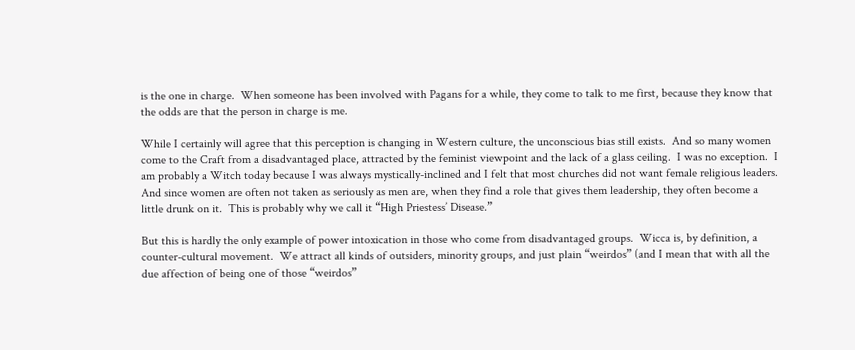is the one in charge.  When someone has been involved with Pagans for a while, they come to talk to me first, because they know that the odds are that the person in charge is me.

While I certainly will agree that this perception is changing in Western culture, the unconscious bias still exists.  And so many women come to the Craft from a disadvantaged place, attracted by the feminist viewpoint and the lack of a glass ceiling.  I was no exception.  I am probably a Witch today because I was always mystically-inclined and I felt that most churches did not want female religious leaders.  And since women are often not taken as seriously as men are, when they find a role that gives them leadership, they often become a little drunk on it.  This is probably why we call it “High Priestess’ Disease.”

But this is hardly the only example of power intoxication in those who come from disadvantaged groups.  Wicca is, by definition, a counter-cultural movement.  We attract all kinds of outsiders, minority groups, and just plain “weirdos” (and I mean that with all the due affection of being one of those “weirdos”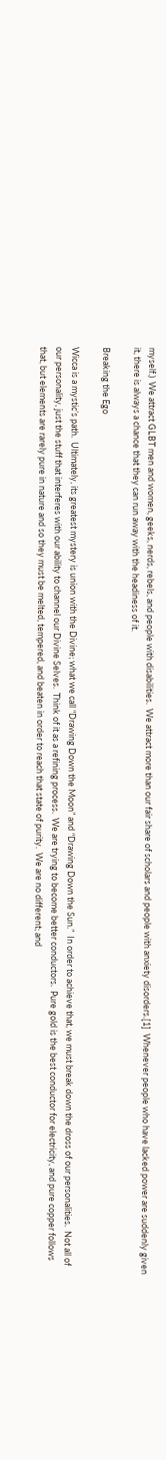myself.)  We attract GLBT men and women, geeks, nerds, rebels, and people with disabilities.  We attract more than our fair share of scholars and people with anxiety disorders.[1]  Whenever people who have lacked power are suddenly given it, there is always a chance that they can run away with the headiness of it.

Breaking the Ego

Wicca is a mystic’s path.  Ultimately, its greatest mystery is union with the Divine; what we call “Drawing Down the Moon” and “Drawing Down the Sun.”  In order to achieve that, we must break down the dross of our personalities.  Not all of our personality, just the stuff that interferes with our ability to channel our Divine Selves.  Think of it as a refining process.  We are trying to become better conductors.  Pure gold is the best conductor for electricity, and pure copper follows that, but elements are rarely pure in nature and so they must be melted, tempered, and beaten in order to reach that state of purity.  We are no different; and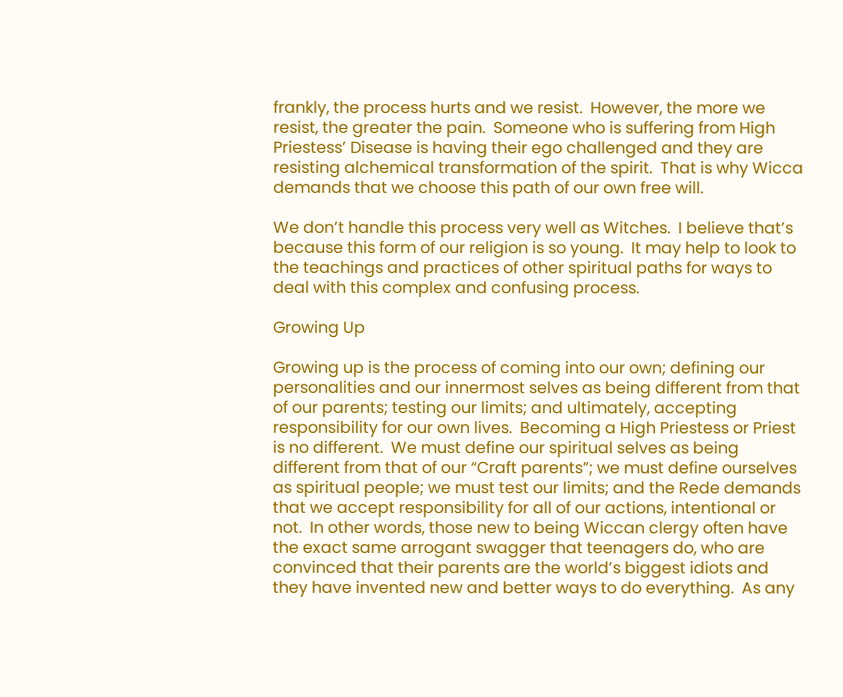frankly, the process hurts and we resist.  However, the more we resist, the greater the pain.  Someone who is suffering from High Priestess’ Disease is having their ego challenged and they are resisting alchemical transformation of the spirit.  That is why Wicca demands that we choose this path of our own free will.

We don’t handle this process very well as Witches.  I believe that’s because this form of our religion is so young.  It may help to look to the teachings and practices of other spiritual paths for ways to deal with this complex and confusing process.

Growing Up

Growing up is the process of coming into our own; defining our personalities and our innermost selves as being different from that of our parents; testing our limits; and ultimately, accepting responsibility for our own lives.  Becoming a High Priestess or Priest is no different.  We must define our spiritual selves as being different from that of our “Craft parents”; we must define ourselves as spiritual people; we must test our limits; and the Rede demands that we accept responsibility for all of our actions, intentional or not.  In other words, those new to being Wiccan clergy often have the exact same arrogant swagger that teenagers do, who are convinced that their parents are the world’s biggest idiots and they have invented new and better ways to do everything.  As any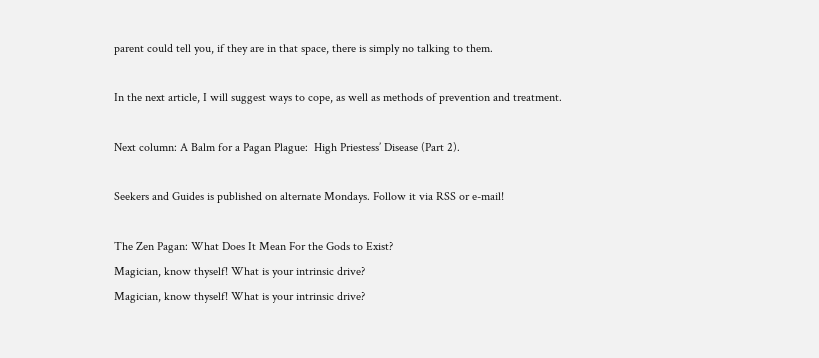parent could tell you, if they are in that space, there is simply no talking to them.

In the next article, I will suggest ways to cope, as well as methods of prevention and treatment.

Next column: A Balm for a Pagan Plague:  High Priestess’ Disease (Part 2).

Seekers and Guides is published on alternate Mondays. Follow it via RSS or e-mail!

The Zen Pagan: What Does It Mean For the Gods to Exist?
Magician, know thyself! What is your intrinsic drive?
Magician, know thyself! What is your intrinsic drive?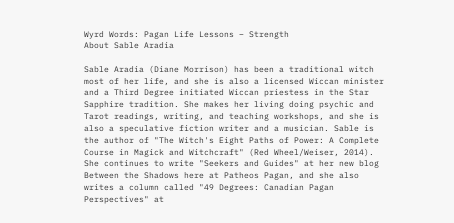Wyrd Words: Pagan Life Lessons – Strength
About Sable Aradia

Sable Aradia (Diane Morrison) has been a traditional witch most of her life, and she is also a licensed Wiccan minister and a Third Degree initiated Wiccan priestess in the Star Sapphire tradition. She makes her living doing psychic and Tarot readings, writing, and teaching workshops, and she is also a speculative fiction writer and a musician. Sable is the author of "The Witch's Eight Paths of Power: A Complete Course in Magick and Witchcraft" (Red Wheel/Weiser, 2014). She continues to write "Seekers and Guides" at her new blog Between the Shadows here at Patheos Pagan, and she also writes a column called "49 Degrees: Canadian Pagan Perspectives" at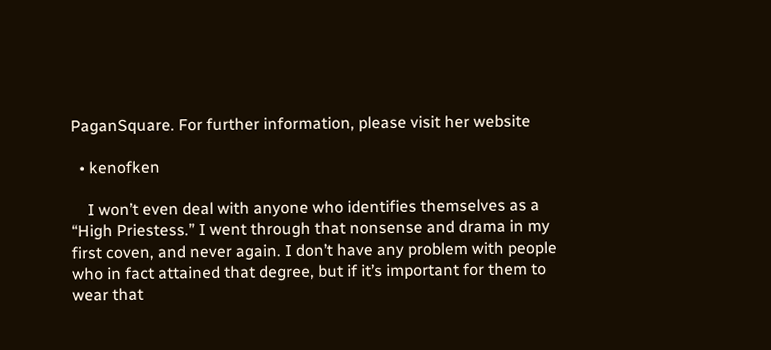PaganSquare. For further information, please visit her website

  • kenofken

    I won’t even deal with anyone who identifies themselves as a “High Priestess.” I went through that nonsense and drama in my first coven, and never again. I don’t have any problem with people who in fact attained that degree, but if it’s important for them to wear that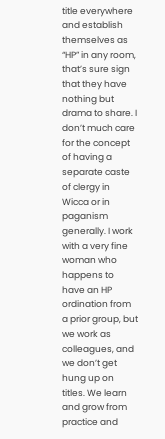title everywhere and establish themselves as “HP” in any room, that’s sure sign that they have nothing but drama to share. I don’t much care for the concept of having a separate caste of clergy in Wicca or in paganism generally. I work with a very fine woman who happens to have an HP ordination from a prior group, but we work as colleagues, and we don’t get hung up on titles. We learn and grow from practice and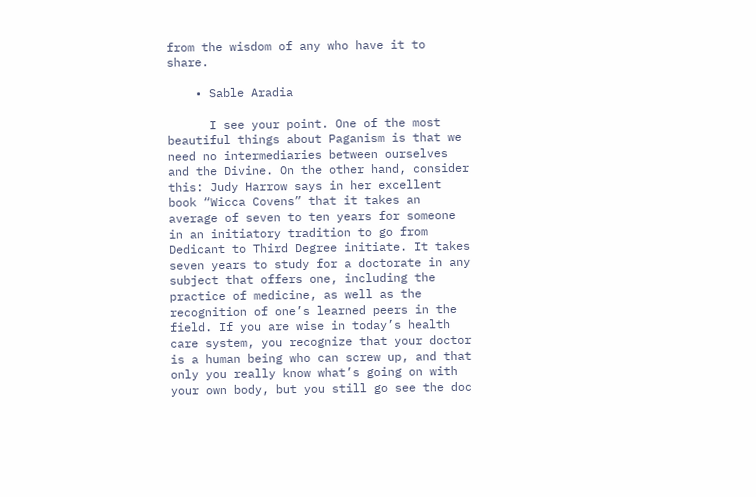from the wisdom of any who have it to share.

    • Sable Aradia

      I see your point. One of the most beautiful things about Paganism is that we need no intermediaries between ourselves and the Divine. On the other hand, consider this: Judy Harrow says in her excellent book “Wicca Covens” that it takes an average of seven to ten years for someone in an initiatory tradition to go from Dedicant to Third Degree initiate. It takes seven years to study for a doctorate in any subject that offers one, including the practice of medicine, as well as the recognition of one’s learned peers in the field. If you are wise in today’s health care system, you recognize that your doctor is a human being who can screw up, and that only you really know what’s going on with your own body, but you still go see the doc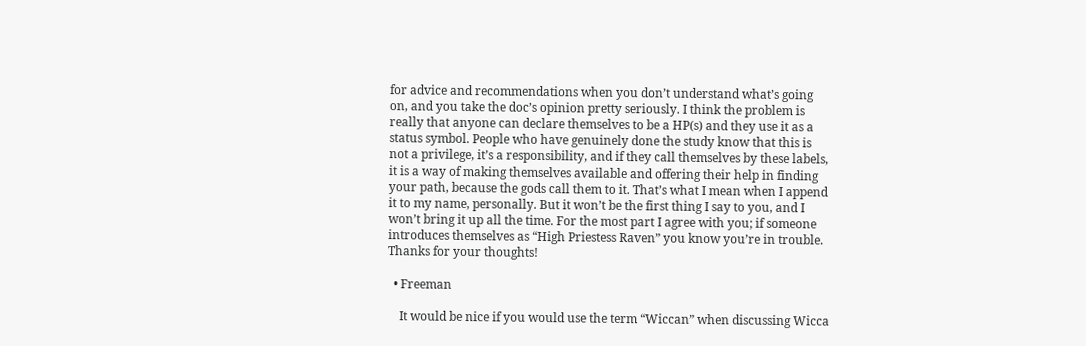for advice and recommendations when you don’t understand what’s going on, and you take the doc’s opinion pretty seriously. I think the problem is really that anyone can declare themselves to be a HP(s) and they use it as a status symbol. People who have genuinely done the study know that this is not a privilege, it’s a responsibility, and if they call themselves by these labels, it is a way of making themselves available and offering their help in finding your path, because the gods call them to it. That’s what I mean when I append it to my name, personally. But it won’t be the first thing I say to you, and I won’t bring it up all the time. For the most part I agree with you; if someone introduces themselves as “High Priestess Raven” you know you’re in trouble. Thanks for your thoughts!

  • Freeman

    It would be nice if you would use the term “Wiccan” when discussing Wicca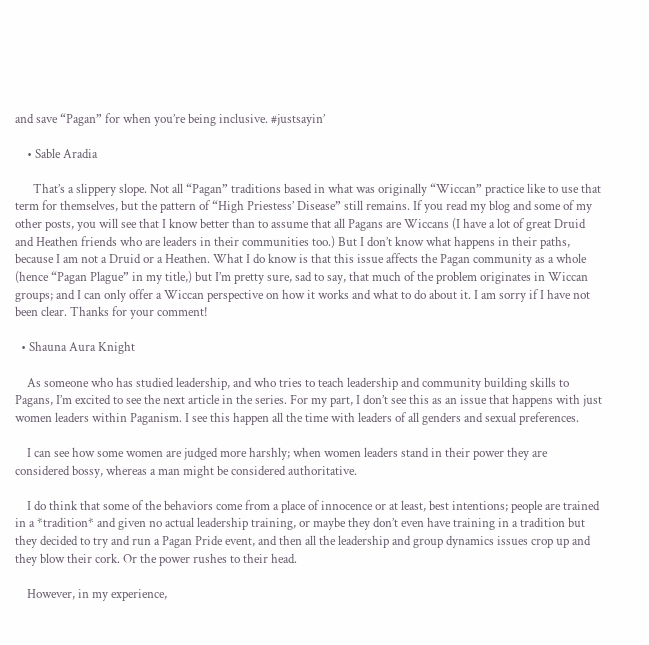and save “Pagan” for when you’re being inclusive. #justsayin’

    • Sable Aradia

      That’s a slippery slope. Not all “Pagan” traditions based in what was originally “Wiccan” practice like to use that term for themselves, but the pattern of “High Priestess’ Disease” still remains. If you read my blog and some of my other posts, you will see that I know better than to assume that all Pagans are Wiccans (I have a lot of great Druid and Heathen friends who are leaders in their communities too.) But I don’t know what happens in their paths, because I am not a Druid or a Heathen. What I do know is that this issue affects the Pagan community as a whole (hence “Pagan Plague” in my title,) but I’m pretty sure, sad to say, that much of the problem originates in Wiccan groups; and I can only offer a Wiccan perspective on how it works and what to do about it. I am sorry if I have not been clear. Thanks for your comment!

  • Shauna Aura Knight

    As someone who has studied leadership, and who tries to teach leadership and community building skills to Pagans, I’m excited to see the next article in the series. For my part, I don’t see this as an issue that happens with just women leaders within Paganism. I see this happen all the time with leaders of all genders and sexual preferences.

    I can see how some women are judged more harshly; when women leaders stand in their power they are considered bossy, whereas a man might be considered authoritative.

    I do think that some of the behaviors come from a place of innocence or at least, best intentions; people are trained in a *tradition* and given no actual leadership training, or maybe they don’t even have training in a tradition but they decided to try and run a Pagan Pride event, and then all the leadership and group dynamics issues crop up and they blow their cork. Or the power rushes to their head.

    However, in my experience,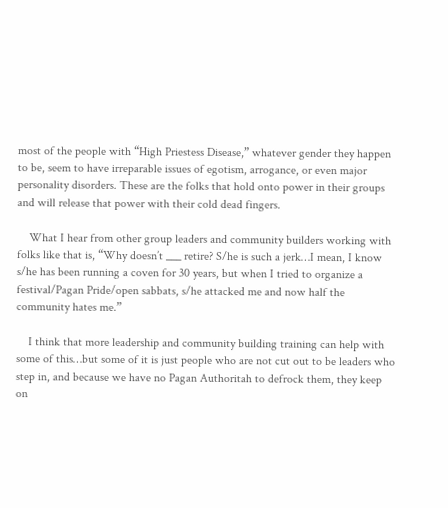most of the people with “High Priestess Disease,” whatever gender they happen to be, seem to have irreparable issues of egotism, arrogance, or even major personality disorders. These are the folks that hold onto power in their groups and will release that power with their cold dead fingers.

    What I hear from other group leaders and community builders working with folks like that is, “Why doesn’t ___ retire? S/he is such a jerk…I mean, I know s/he has been running a coven for 30 years, but when I tried to organize a festival/Pagan Pride/open sabbats, s/he attacked me and now half the community hates me.”

    I think that more leadership and community building training can help with some of this…but some of it is just people who are not cut out to be leaders who step in, and because we have no Pagan Authoritah to defrock them, they keep on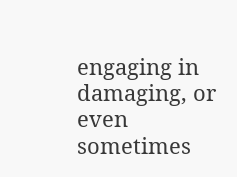engaging in damaging, or even sometimes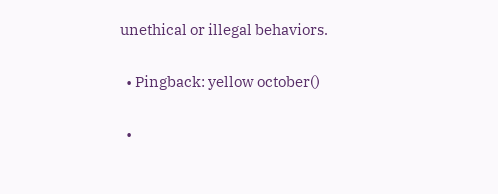unethical or illegal behaviors.

  • Pingback: yellow october()

  •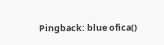Pingback: blue ofica()